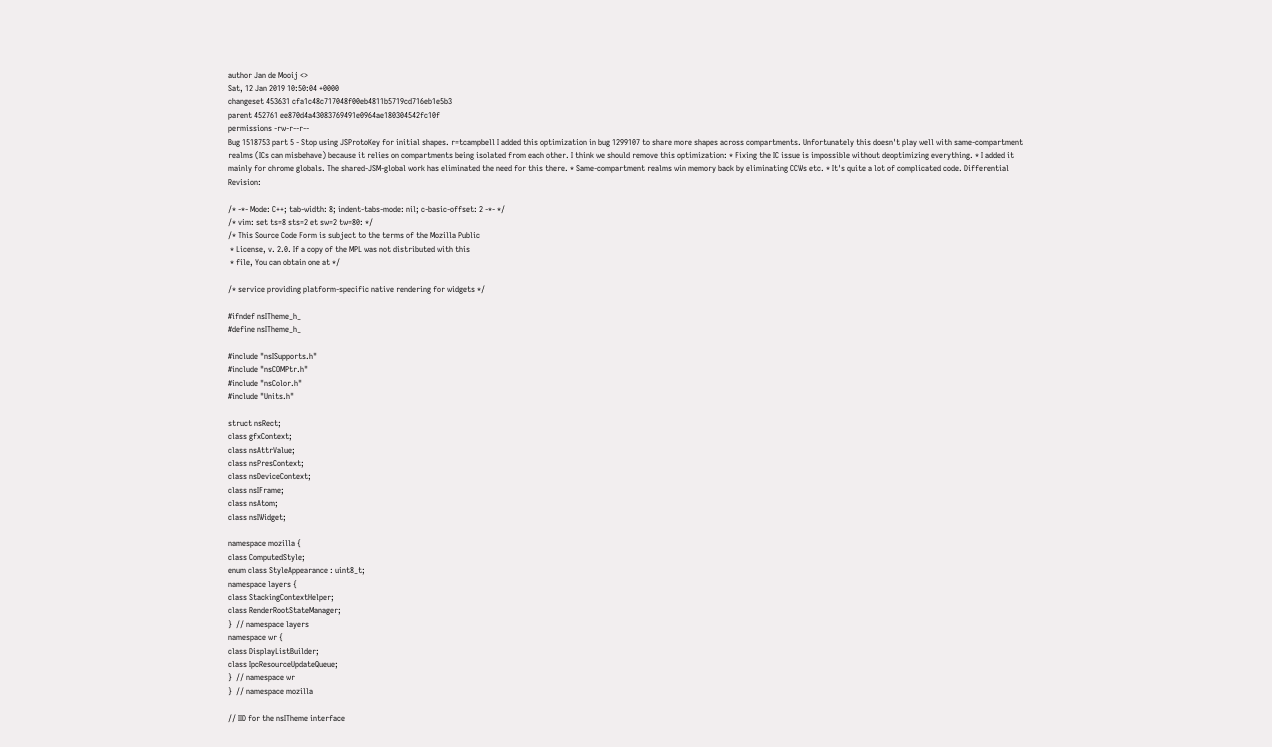author Jan de Mooij <>
Sat, 12 Jan 2019 10:50:04 +0000
changeset 453631 cfa1c48c717048f00eb4811b5719cd716eb1e5b3
parent 452761 ee870d4a43083769491e0964ae180304542fc10f
permissions -rw-r--r--
Bug 1518753 part 5 - Stop using JSProtoKey for initial shapes. r=tcampbell I added this optimization in bug 1299107 to share more shapes across compartments. Unfortunately this doesn't play well with same-compartment realms (ICs can misbehave) because it relies on compartments being isolated from each other. I think we should remove this optimization: * Fixing the IC issue is impossible without deoptimizing everything. * I added it mainly for chrome globals. The shared-JSM-global work has eliminated the need for this there. * Same-compartment realms win memory back by eliminating CCWs etc. * It's quite a lot of complicated code. Differential Revision:

/* -*- Mode: C++; tab-width: 8; indent-tabs-mode: nil; c-basic-offset: 2 -*- */
/* vim: set ts=8 sts=2 et sw=2 tw=80: */
/* This Source Code Form is subject to the terms of the Mozilla Public
 * License, v. 2.0. If a copy of the MPL was not distributed with this
 * file, You can obtain one at */

/* service providing platform-specific native rendering for widgets */

#ifndef nsITheme_h_
#define nsITheme_h_

#include "nsISupports.h"
#include "nsCOMPtr.h"
#include "nsColor.h"
#include "Units.h"

struct nsRect;
class gfxContext;
class nsAttrValue;
class nsPresContext;
class nsDeviceContext;
class nsIFrame;
class nsAtom;
class nsIWidget;

namespace mozilla {
class ComputedStyle;
enum class StyleAppearance : uint8_t;
namespace layers {
class StackingContextHelper;
class RenderRootStateManager;
}  // namespace layers
namespace wr {
class DisplayListBuilder;
class IpcResourceUpdateQueue;
}  // namespace wr
}  // namespace mozilla

// IID for the nsITheme interface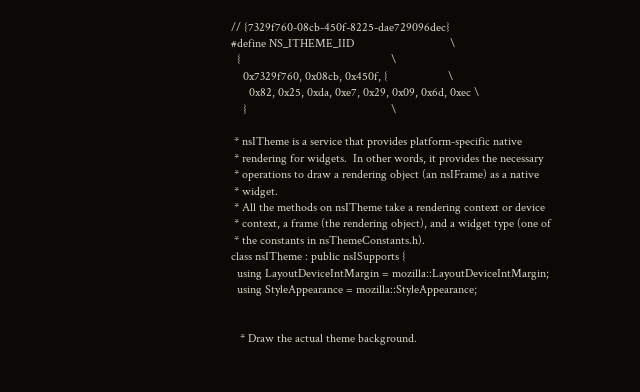// {7329f760-08cb-450f-8225-dae729096dec}
#define NS_ITHEME_IID                                \
  {                                                  \
    0x7329f760, 0x08cb, 0x450f, {                    \
      0x82, 0x25, 0xda, 0xe7, 0x29, 0x09, 0x6d, 0xec \
    }                                                \

 * nsITheme is a service that provides platform-specific native
 * rendering for widgets.  In other words, it provides the necessary
 * operations to draw a rendering object (an nsIFrame) as a native
 * widget.
 * All the methods on nsITheme take a rendering context or device
 * context, a frame (the rendering object), and a widget type (one of
 * the constants in nsThemeConstants.h).
class nsITheme : public nsISupports {
  using LayoutDeviceIntMargin = mozilla::LayoutDeviceIntMargin;
  using StyleAppearance = mozilla::StyleAppearance;


   * Draw the actual theme background.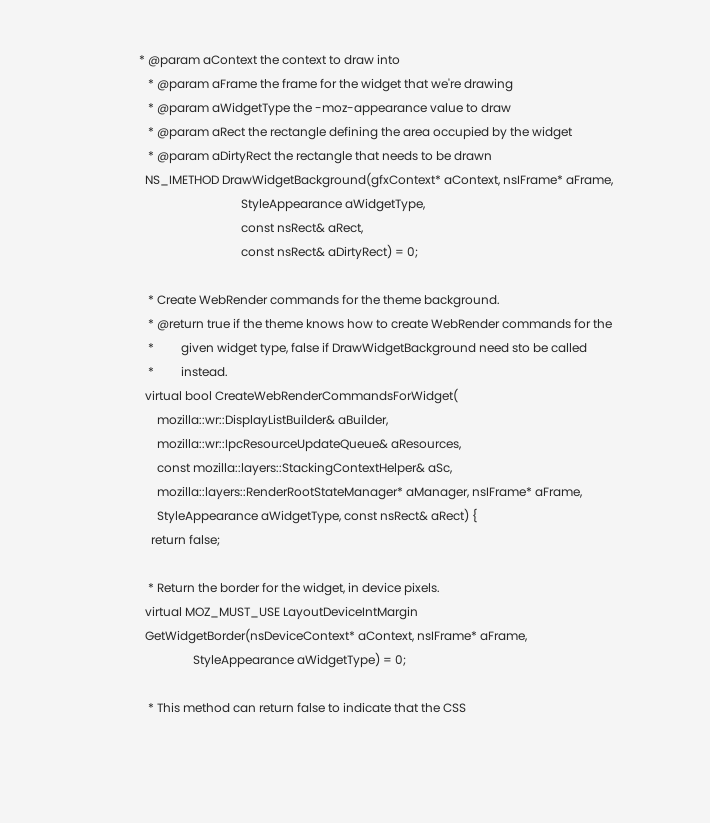* @param aContext the context to draw into
   * @param aFrame the frame for the widget that we're drawing
   * @param aWidgetType the -moz-appearance value to draw
   * @param aRect the rectangle defining the area occupied by the widget
   * @param aDirtyRect the rectangle that needs to be drawn
  NS_IMETHOD DrawWidgetBackground(gfxContext* aContext, nsIFrame* aFrame,
                                  StyleAppearance aWidgetType,
                                  const nsRect& aRect,
                                  const nsRect& aDirtyRect) = 0;

   * Create WebRender commands for the theme background.
   * @return true if the theme knows how to create WebRender commands for the
   *         given widget type, false if DrawWidgetBackground need sto be called
   *         instead.
  virtual bool CreateWebRenderCommandsForWidget(
      mozilla::wr::DisplayListBuilder& aBuilder,
      mozilla::wr::IpcResourceUpdateQueue& aResources,
      const mozilla::layers::StackingContextHelper& aSc,
      mozilla::layers::RenderRootStateManager* aManager, nsIFrame* aFrame,
      StyleAppearance aWidgetType, const nsRect& aRect) {
    return false;

   * Return the border for the widget, in device pixels.
  virtual MOZ_MUST_USE LayoutDeviceIntMargin
  GetWidgetBorder(nsDeviceContext* aContext, nsIFrame* aFrame,
                  StyleAppearance aWidgetType) = 0;

   * This method can return false to indicate that the CSS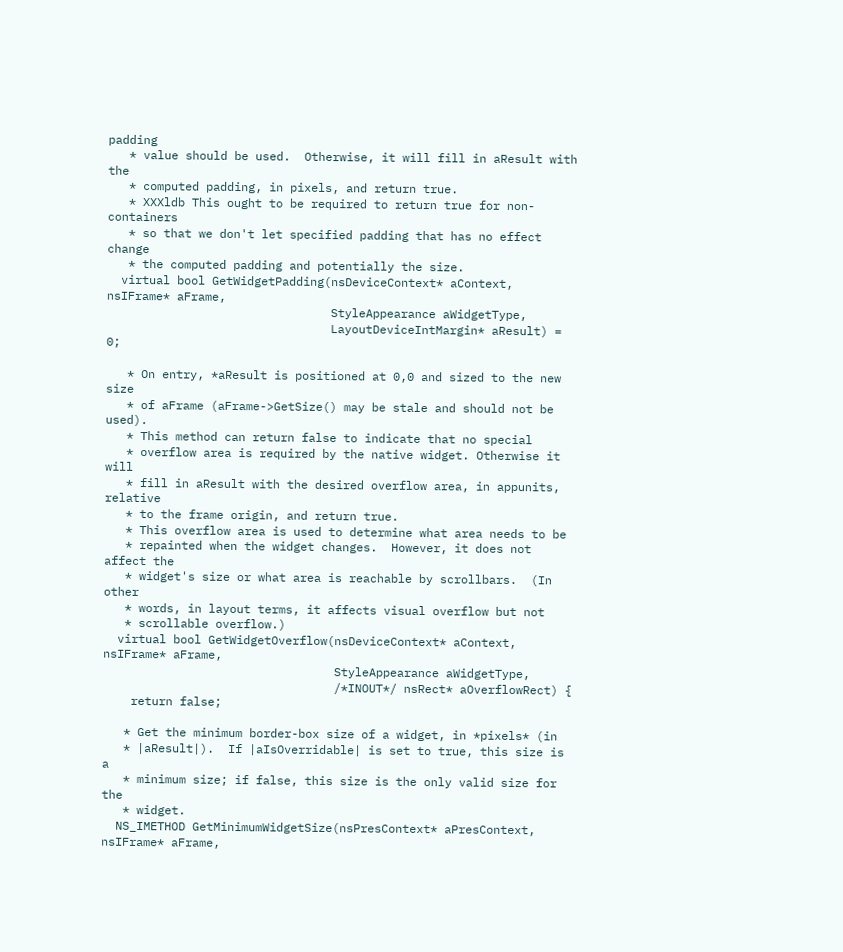padding
   * value should be used.  Otherwise, it will fill in aResult with the
   * computed padding, in pixels, and return true.
   * XXXldb This ought to be required to return true for non-containers
   * so that we don't let specified padding that has no effect change
   * the computed padding and potentially the size.
  virtual bool GetWidgetPadding(nsDeviceContext* aContext, nsIFrame* aFrame,
                                StyleAppearance aWidgetType,
                                LayoutDeviceIntMargin* aResult) = 0;

   * On entry, *aResult is positioned at 0,0 and sized to the new size
   * of aFrame (aFrame->GetSize() may be stale and should not be used).
   * This method can return false to indicate that no special
   * overflow area is required by the native widget. Otherwise it will
   * fill in aResult with the desired overflow area, in appunits, relative
   * to the frame origin, and return true.
   * This overflow area is used to determine what area needs to be
   * repainted when the widget changes.  However, it does not affect the
   * widget's size or what area is reachable by scrollbars.  (In other
   * words, in layout terms, it affects visual overflow but not
   * scrollable overflow.)
  virtual bool GetWidgetOverflow(nsDeviceContext* aContext, nsIFrame* aFrame,
                                 StyleAppearance aWidgetType,
                                 /*INOUT*/ nsRect* aOverflowRect) {
    return false;

   * Get the minimum border-box size of a widget, in *pixels* (in
   * |aResult|).  If |aIsOverridable| is set to true, this size is a
   * minimum size; if false, this size is the only valid size for the
   * widget.
  NS_IMETHOD GetMinimumWidgetSize(nsPresContext* aPresContext, nsIFrame* aFrame,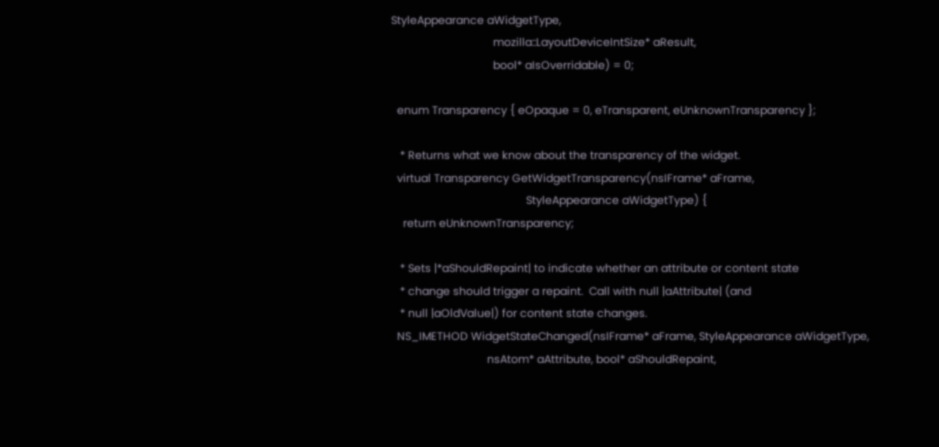StyleAppearance aWidgetType,
                                  mozilla::LayoutDeviceIntSize* aResult,
                                  bool* aIsOverridable) = 0;

  enum Transparency { eOpaque = 0, eTransparent, eUnknownTransparency };

   * Returns what we know about the transparency of the widget.
  virtual Transparency GetWidgetTransparency(nsIFrame* aFrame,
                                             StyleAppearance aWidgetType) {
    return eUnknownTransparency;

   * Sets |*aShouldRepaint| to indicate whether an attribute or content state
   * change should trigger a repaint.  Call with null |aAttribute| (and
   * null |aOldValue|) for content state changes.
  NS_IMETHOD WidgetStateChanged(nsIFrame* aFrame, StyleAppearance aWidgetType,
                                nsAtom* aAttribute, bool* aShouldRepaint,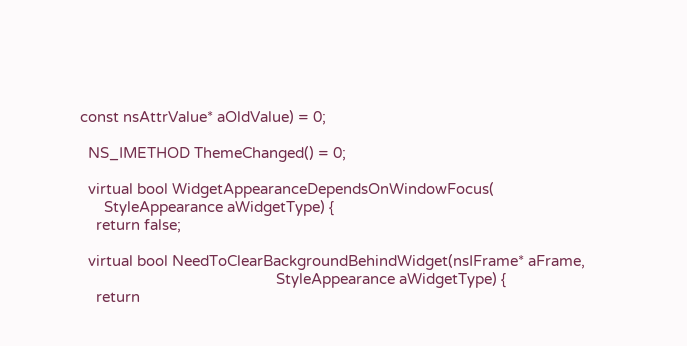const nsAttrValue* aOldValue) = 0;

  NS_IMETHOD ThemeChanged() = 0;

  virtual bool WidgetAppearanceDependsOnWindowFocus(
      StyleAppearance aWidgetType) {
    return false;

  virtual bool NeedToClearBackgroundBehindWidget(nsIFrame* aFrame,
                                                 StyleAppearance aWidgetType) {
    return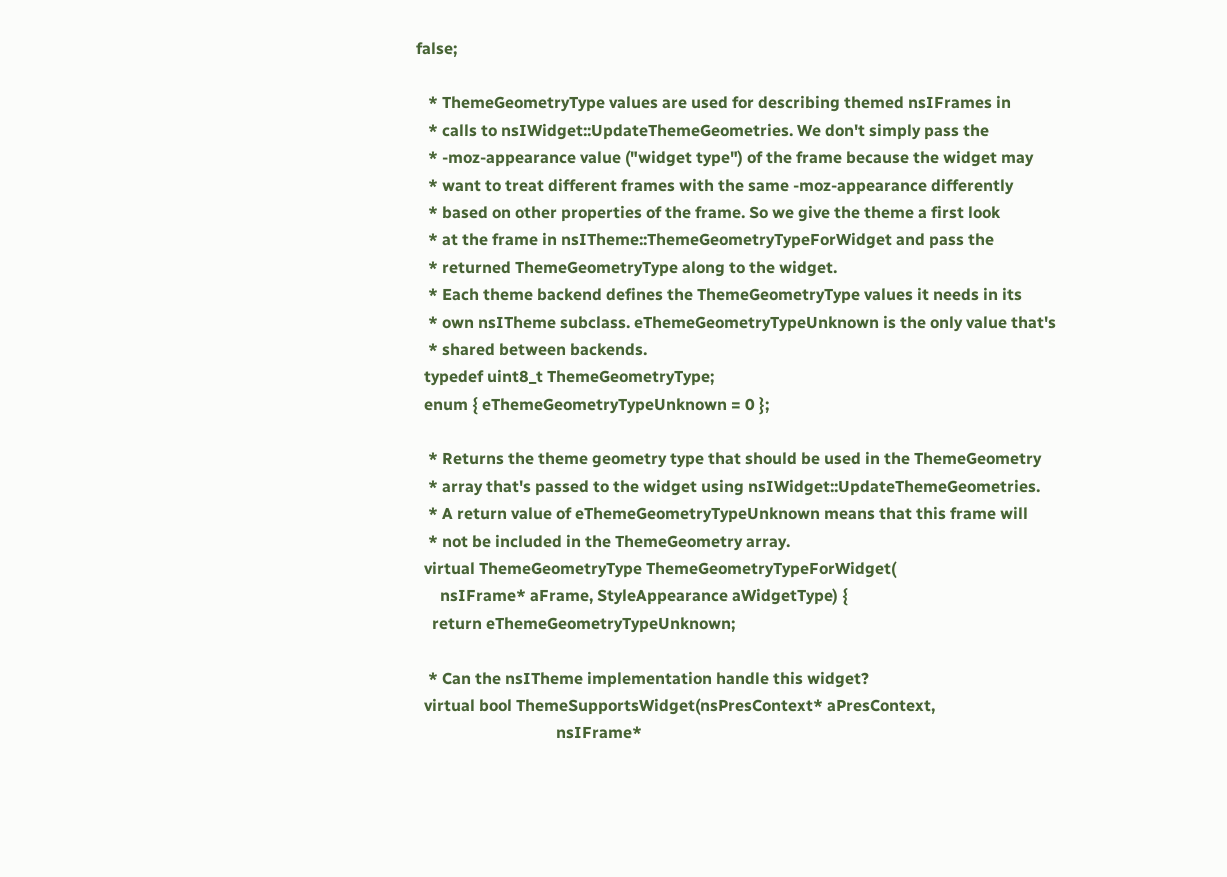false;

   * ThemeGeometryType values are used for describing themed nsIFrames in
   * calls to nsIWidget::UpdateThemeGeometries. We don't simply pass the
   * -moz-appearance value ("widget type") of the frame because the widget may
   * want to treat different frames with the same -moz-appearance differently
   * based on other properties of the frame. So we give the theme a first look
   * at the frame in nsITheme::ThemeGeometryTypeForWidget and pass the
   * returned ThemeGeometryType along to the widget.
   * Each theme backend defines the ThemeGeometryType values it needs in its
   * own nsITheme subclass. eThemeGeometryTypeUnknown is the only value that's
   * shared between backends.
  typedef uint8_t ThemeGeometryType;
  enum { eThemeGeometryTypeUnknown = 0 };

   * Returns the theme geometry type that should be used in the ThemeGeometry
   * array that's passed to the widget using nsIWidget::UpdateThemeGeometries.
   * A return value of eThemeGeometryTypeUnknown means that this frame will
   * not be included in the ThemeGeometry array.
  virtual ThemeGeometryType ThemeGeometryTypeForWidget(
      nsIFrame* aFrame, StyleAppearance aWidgetType) {
    return eThemeGeometryTypeUnknown;

   * Can the nsITheme implementation handle this widget?
  virtual bool ThemeSupportsWidget(nsPresContext* aPresContext,
                                   nsIFrame*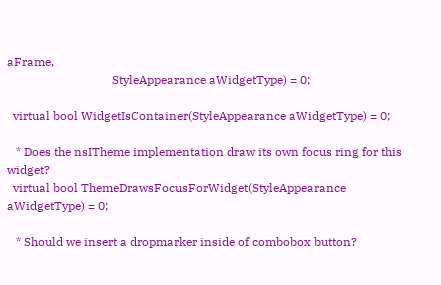aFrame,
                                   StyleAppearance aWidgetType) = 0;

  virtual bool WidgetIsContainer(StyleAppearance aWidgetType) = 0;

   * Does the nsITheme implementation draw its own focus ring for this widget?
  virtual bool ThemeDrawsFocusForWidget(StyleAppearance aWidgetType) = 0;

   * Should we insert a dropmarker inside of combobox button?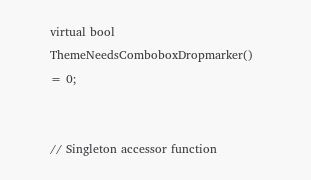virtual bool ThemeNeedsComboboxDropmarker() = 0;


// Singleton accessor function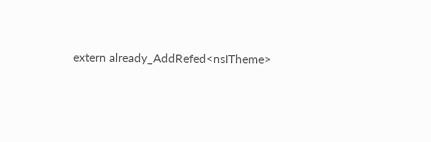extern already_AddRefed<nsITheme>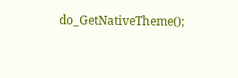do_GetNativeTheme();